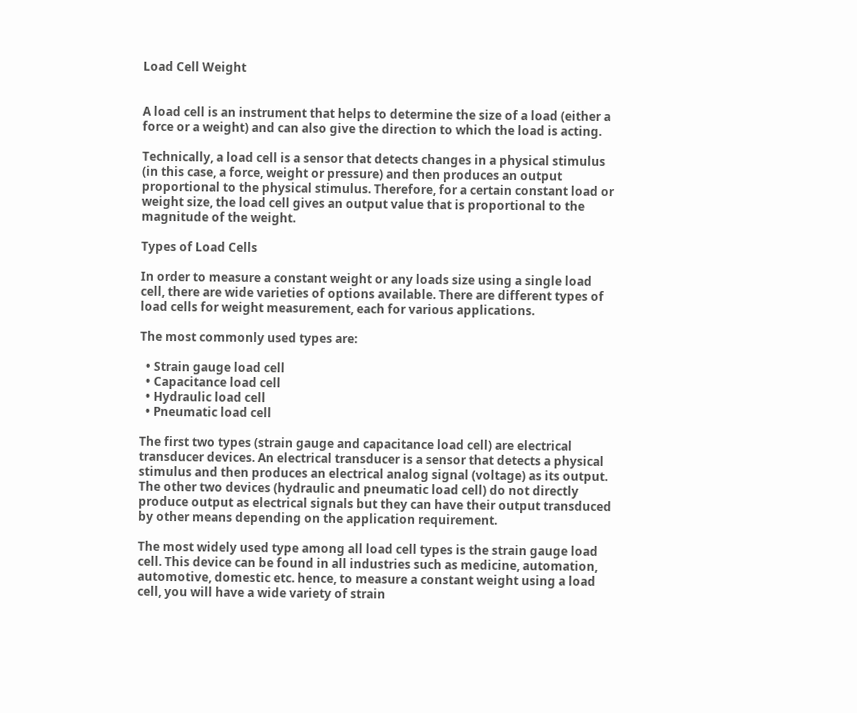Load Cell Weight


A load cell is an instrument that helps to determine the size of a load (either a force or a weight) and can also give the direction to which the load is acting.

Technically, a load cell is a sensor that detects changes in a physical stimulus (in this case, a force, weight or pressure) and then produces an output proportional to the physical stimulus. Therefore, for a certain constant load or weight size, the load cell gives an output value that is proportional to the magnitude of the weight.

Types of Load Cells

In order to measure a constant weight or any loads size using a single load cell, there are wide varieties of options available. There are different types of load cells for weight measurement, each for various applications.

The most commonly used types are:

  • Strain gauge load cell
  • Capacitance load cell
  • Hydraulic load cell
  • Pneumatic load cell

The first two types (strain gauge and capacitance load cell) are electrical transducer devices. An electrical transducer is a sensor that detects a physical stimulus and then produces an electrical analog signal (voltage) as its output. The other two devices (hydraulic and pneumatic load cell) do not directly produce output as electrical signals but they can have their output transduced by other means depending on the application requirement.

The most widely used type among all load cell types is the strain gauge load cell. This device can be found in all industries such as medicine, automation, automotive, domestic etc. hence, to measure a constant weight using a load cell, you will have a wide variety of strain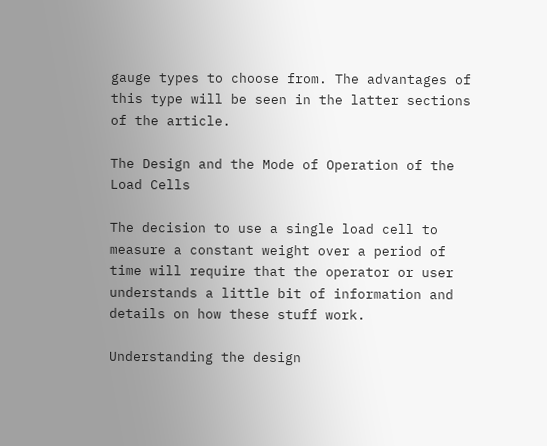gauge types to choose from. The advantages of this type will be seen in the latter sections of the article.

The Design and the Mode of Operation of the Load Cells

The decision to use a single load cell to measure a constant weight over a period of time will require that the operator or user understands a little bit of information and details on how these stuff work.

Understanding the design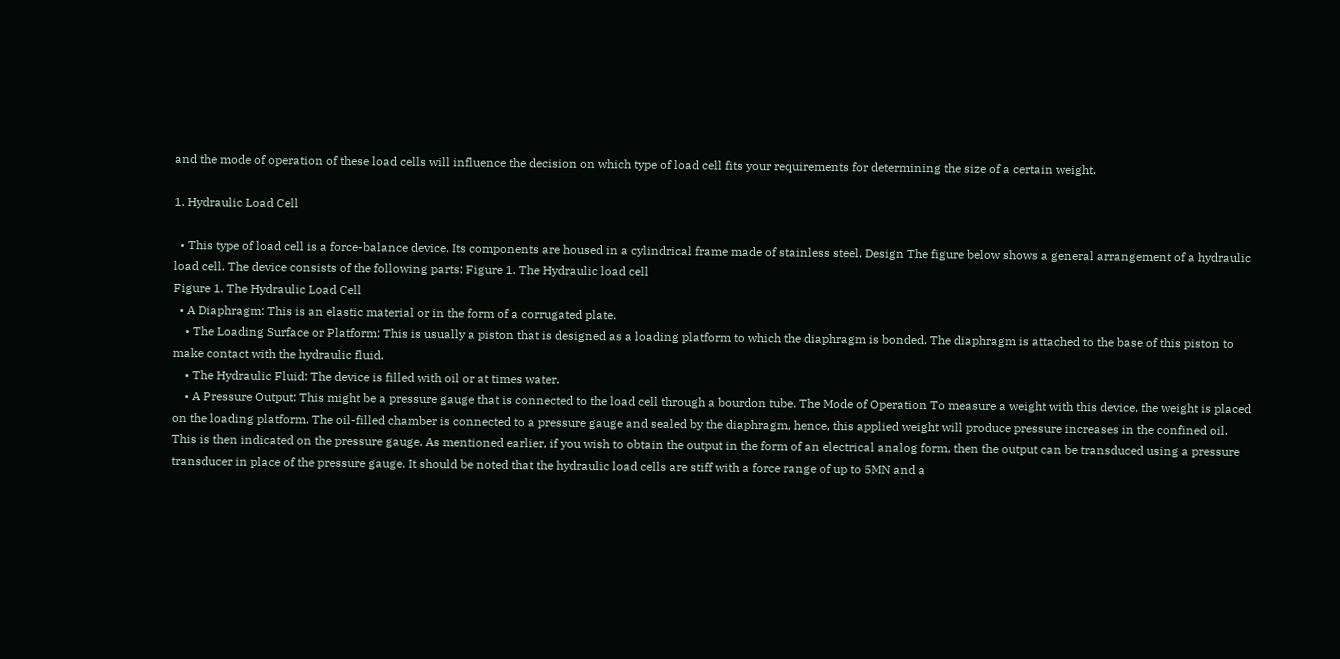and the mode of operation of these load cells will influence the decision on which type of load cell fits your requirements for determining the size of a certain weight.

1. Hydraulic Load Cell

  • This type of load cell is a force-balance device. Its components are housed in a cylindrical frame made of stainless steel. Design The figure below shows a general arrangement of a hydraulic load cell. The device consists of the following parts: Figure 1. The Hydraulic load cell
Figure 1. The Hydraulic Load Cell
  • A Diaphragm: This is an elastic material or in the form of a corrugated plate.
    • The Loading Surface or Platform: This is usually a piston that is designed as a loading platform to which the diaphragm is bonded. The diaphragm is attached to the base of this piston to make contact with the hydraulic fluid.
    • The Hydraulic Fluid: The device is filled with oil or at times water.
    • A Pressure Output: This might be a pressure gauge that is connected to the load cell through a bourdon tube. The Mode of Operation To measure a weight with this device, the weight is placed on the loading platform. The oil-filled chamber is connected to a pressure gauge and sealed by the diaphragm, hence, this applied weight will produce pressure increases in the confined oil. This is then indicated on the pressure gauge. As mentioned earlier, if you wish to obtain the output in the form of an electrical analog form, then the output can be transduced using a pressure transducer in place of the pressure gauge. It should be noted that the hydraulic load cells are stiff with a force range of up to 5MN and a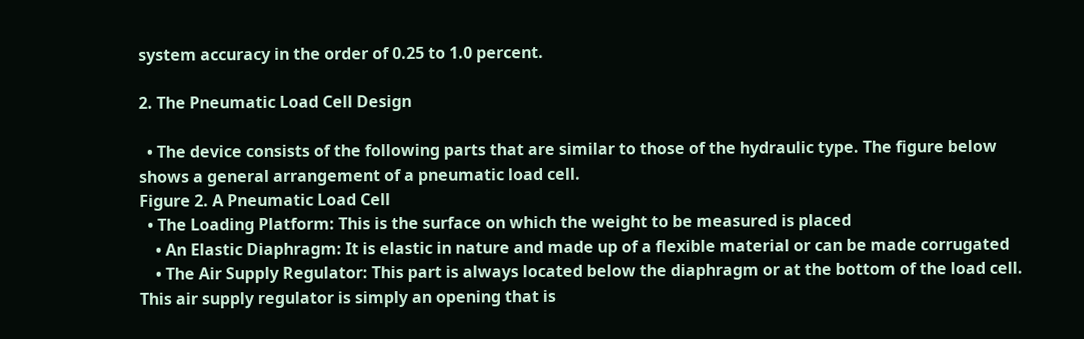system accuracy in the order of 0.25 to 1.0 percent.

2. The Pneumatic Load Cell Design

  • The device consists of the following parts that are similar to those of the hydraulic type. The figure below shows a general arrangement of a pneumatic load cell.
Figure 2. A Pneumatic Load Cell
  • The Loading Platform: This is the surface on which the weight to be measured is placed
    • An Elastic Diaphragm: It is elastic in nature and made up of a flexible material or can be made corrugated
    • The Air Supply Regulator: This part is always located below the diaphragm or at the bottom of the load cell. This air supply regulator is simply an opening that is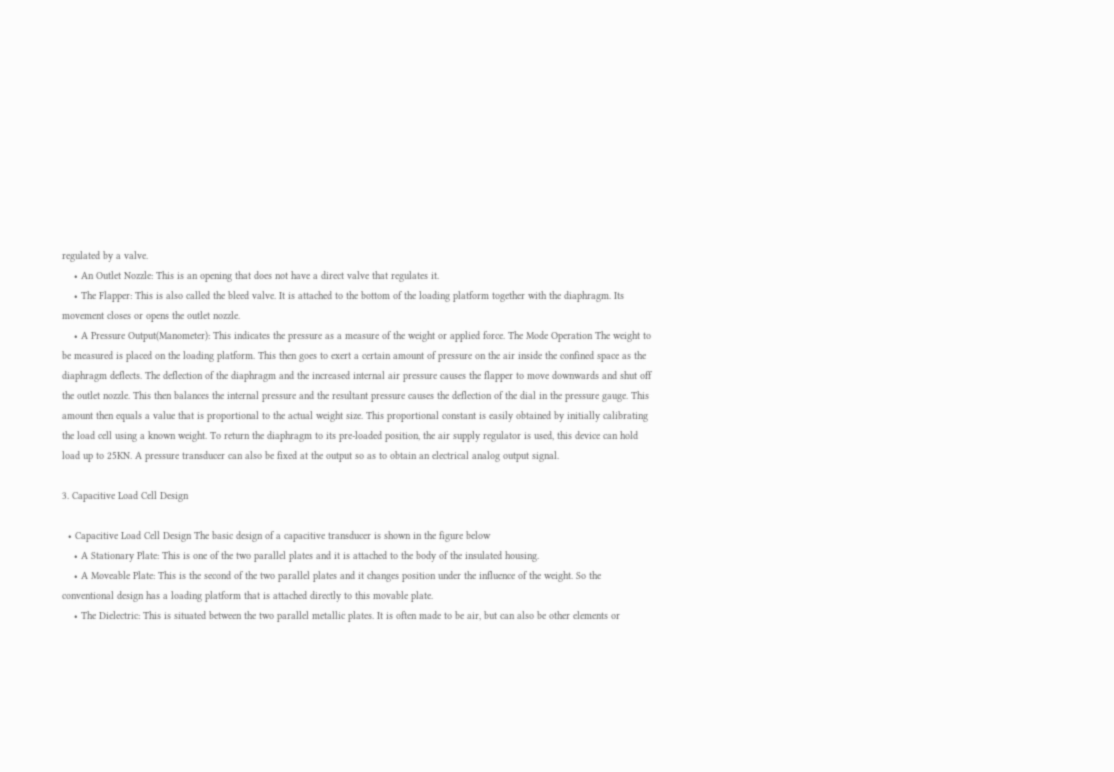regulated by a valve.
    • An Outlet Nozzle: This is an opening that does not have a direct valve that regulates it.
    • The Flapper: This is also called the bleed valve. It is attached to the bottom of the loading platform together with the diaphragm. Its movement closes or opens the outlet nozzle.
    • A Pressure Output(Manometer): This indicates the pressure as a measure of the weight or applied force. The Mode Operation The weight to be measured is placed on the loading platform. This then goes to exert a certain amount of pressure on the air inside the confined space as the diaphragm deflects. The deflection of the diaphragm and the increased internal air pressure causes the flapper to move downwards and shut off the outlet nozzle. This then balances the internal pressure and the resultant pressure causes the deflection of the dial in the pressure gauge. This amount then equals a value that is proportional to the actual weight size. This proportional constant is easily obtained by initially calibrating the load cell using a known weight. To return the diaphragm to its pre-loaded position, the air supply regulator is used, this device can hold load up to 25KN. A pressure transducer can also be fixed at the output so as to obtain an electrical analog output signal.

3. Capacitive Load Cell Design

  • Capacitive Load Cell Design The basic design of a capacitive transducer is shown in the figure below
    • A Stationary Plate: This is one of the two parallel plates and it is attached to the body of the insulated housing.
    • A Moveable Plate: This is the second of the two parallel plates and it changes position under the influence of the weight. So the conventional design has a loading platform that is attached directly to this movable plate.
    • The Dielectric: This is situated between the two parallel metallic plates. It is often made to be air, but can also be other elements or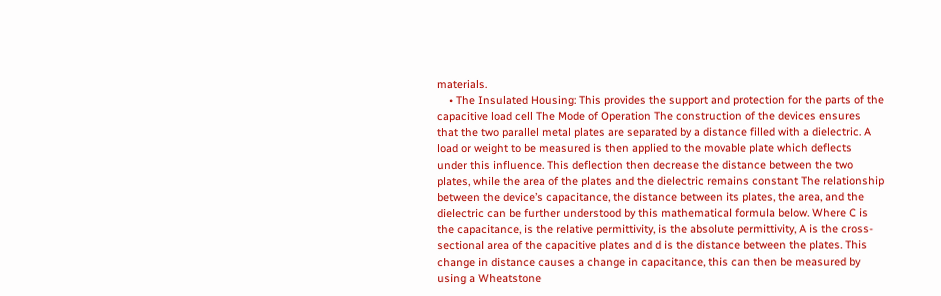materials.
    • The Insulated Housing: This provides the support and protection for the parts of the capacitive load cell The Mode of Operation The construction of the devices ensures that the two parallel metal plates are separated by a distance filled with a dielectric. A load or weight to be measured is then applied to the movable plate which deflects under this influence. This deflection then decrease the distance between the two plates, while the area of the plates and the dielectric remains constant The relationship between the device’s capacitance, the distance between its plates, the area, and the dielectric can be further understood by this mathematical formula below. Where C is the capacitance, is the relative permittivity, is the absolute permittivity, A is the cross-sectional area of the capacitive plates and d is the distance between the plates. This change in distance causes a change in capacitance, this can then be measured by using a Wheatstone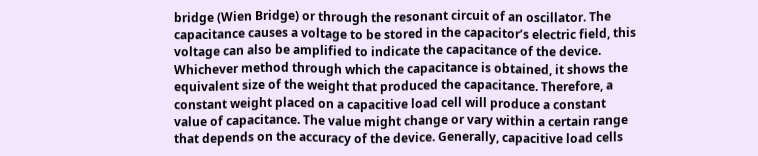bridge (Wien Bridge) or through the resonant circuit of an oscillator. The capacitance causes a voltage to be stored in the capacitor’s electric field, this voltage can also be amplified to indicate the capacitance of the device. Whichever method through which the capacitance is obtained, it shows the equivalent size of the weight that produced the capacitance. Therefore, a constant weight placed on a capacitive load cell will produce a constant value of capacitance. The value might change or vary within a certain range that depends on the accuracy of the device. Generally, capacitive load cells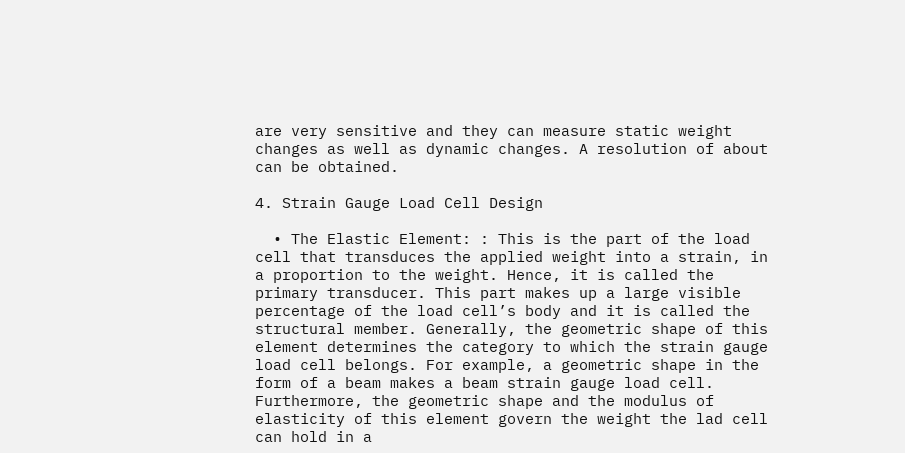are very sensitive and they can measure static weight changes as well as dynamic changes. A resolution of about can be obtained.

4. Strain Gauge Load Cell Design

  • The Elastic Element: : This is the part of the load cell that transduces the applied weight into a strain, in a proportion to the weight. Hence, it is called the primary transducer. This part makes up a large visible percentage of the load cell’s body and it is called the structural member. Generally, the geometric shape of this element determines the category to which the strain gauge load cell belongs. For example, a geometric shape in the form of a beam makes a beam strain gauge load cell. Furthermore, the geometric shape and the modulus of elasticity of this element govern the weight the lad cell can hold in a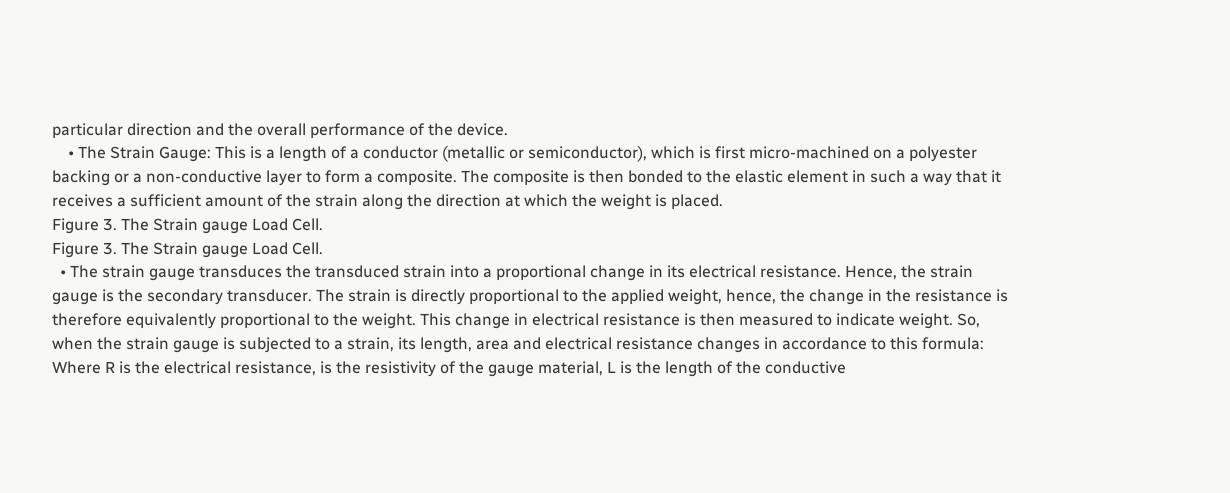particular direction and the overall performance of the device.
    • The Strain Gauge: This is a length of a conductor (metallic or semiconductor), which is first micro-machined on a polyester backing or a non-conductive layer to form a composite. The composite is then bonded to the elastic element in such a way that it receives a sufficient amount of the strain along the direction at which the weight is placed.
Figure 3. The Strain gauge Load Cell.
Figure 3. The Strain gauge Load Cell.
  • The strain gauge transduces the transduced strain into a proportional change in its electrical resistance. Hence, the strain gauge is the secondary transducer. The strain is directly proportional to the applied weight, hence, the change in the resistance is therefore equivalently proportional to the weight. This change in electrical resistance is then measured to indicate weight. So, when the strain gauge is subjected to a strain, its length, area and electrical resistance changes in accordance to this formula: Where R is the electrical resistance, is the resistivity of the gauge material, L is the length of the conductive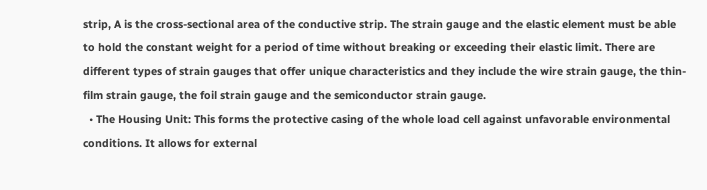strip, A is the cross-sectional area of the conductive strip. The strain gauge and the elastic element must be able to hold the constant weight for a period of time without breaking or exceeding their elastic limit. There are different types of strain gauges that offer unique characteristics and they include the wire strain gauge, the thin-film strain gauge, the foil strain gauge and the semiconductor strain gauge.
  • The Housing Unit: This forms the protective casing of the whole load cell against unfavorable environmental conditions. It allows for external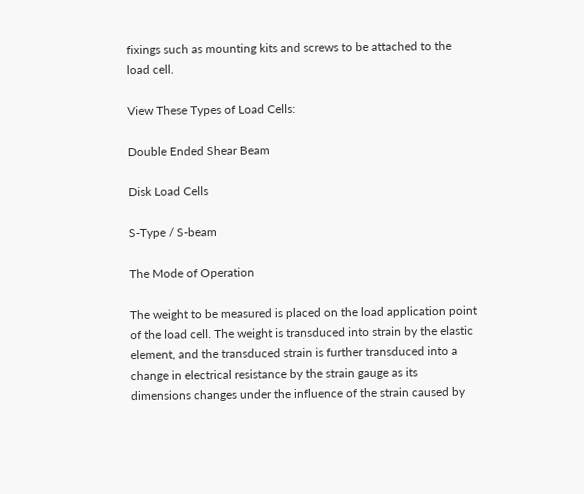fixings such as mounting kits and screws to be attached to the load cell.

View These Types of Load Cells:

Double Ended Shear Beam

Disk Load Cells

S-Type / S-beam

The Mode of Operation

The weight to be measured is placed on the load application point of the load cell. The weight is transduced into strain by the elastic element, and the transduced strain is further transduced into a change in electrical resistance by the strain gauge as its dimensions changes under the influence of the strain caused by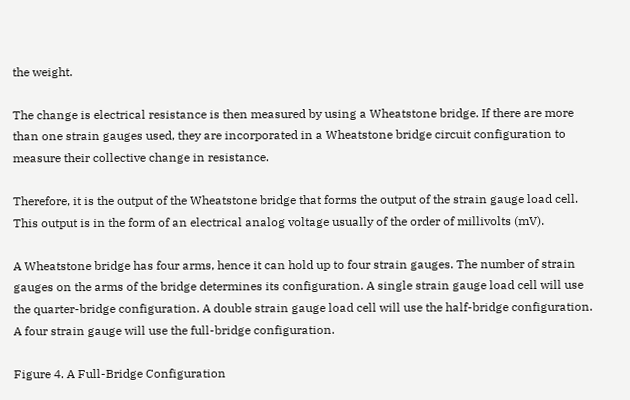the weight.

The change is electrical resistance is then measured by using a Wheatstone bridge. If there are more than one strain gauges used, they are incorporated in a Wheatstone bridge circuit configuration to measure their collective change in resistance.

Therefore, it is the output of the Wheatstone bridge that forms the output of the strain gauge load cell. This output is in the form of an electrical analog voltage usually of the order of millivolts (mV).

A Wheatstone bridge has four arms, hence it can hold up to four strain gauges. The number of strain gauges on the arms of the bridge determines its configuration. A single strain gauge load cell will use the quarter-bridge configuration. A double strain gauge load cell will use the half-bridge configuration. A four strain gauge will use the full-bridge configuration.

Figure 4. A Full-Bridge Configuration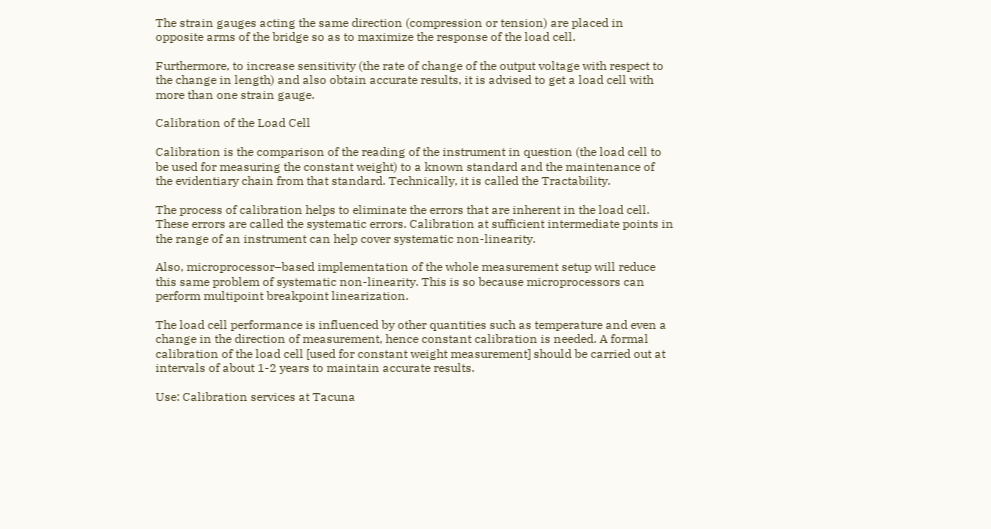The strain gauges acting the same direction (compression or tension) are placed in opposite arms of the bridge so as to maximize the response of the load cell.

Furthermore, to increase sensitivity (the rate of change of the output voltage with respect to the change in length) and also obtain accurate results, it is advised to get a load cell with more than one strain gauge.

Calibration of the Load Cell

Calibration is the comparison of the reading of the instrument in question (the load cell to be used for measuring the constant weight) to a known standard and the maintenance of the evidentiary chain from that standard. Technically, it is called the Tractability.

The process of calibration helps to eliminate the errors that are inherent in the load cell. These errors are called the systematic errors. Calibration at sufficient intermediate points in the range of an instrument can help cover systematic non-linearity.

Also, microprocessor–based implementation of the whole measurement setup will reduce this same problem of systematic non-linearity. This is so because microprocessors can perform multipoint breakpoint linearization.

The load cell performance is influenced by other quantities such as temperature and even a change in the direction of measurement, hence constant calibration is needed. A formal calibration of the load cell [used for constant weight measurement] should be carried out at intervals of about 1-2 years to maintain accurate results.

Use: Calibration services at Tacuna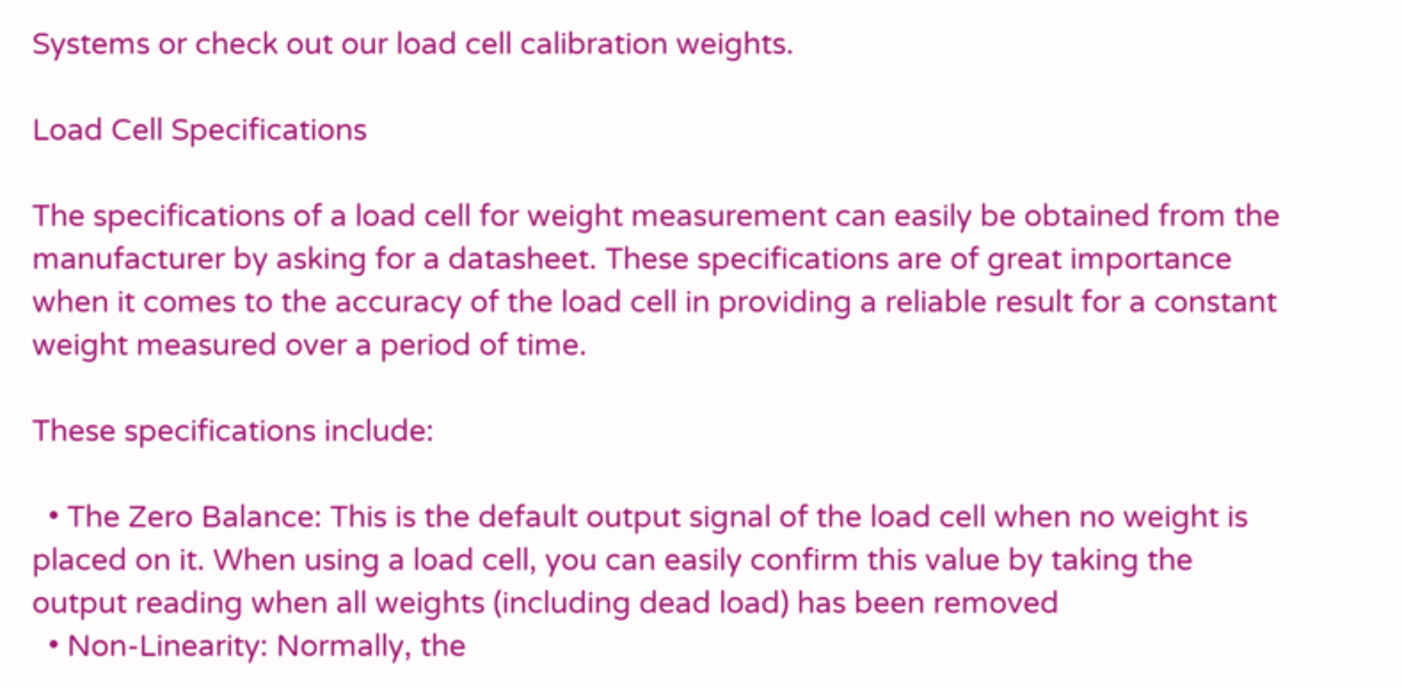Systems or check out our load cell calibration weights.

Load Cell Specifications

The specifications of a load cell for weight measurement can easily be obtained from the manufacturer by asking for a datasheet. These specifications are of great importance when it comes to the accuracy of the load cell in providing a reliable result for a constant weight measured over a period of time.

These specifications include:

  • The Zero Balance: This is the default output signal of the load cell when no weight is placed on it. When using a load cell, you can easily confirm this value by taking the output reading when all weights (including dead load) has been removed
  • Non-Linearity: Normally, the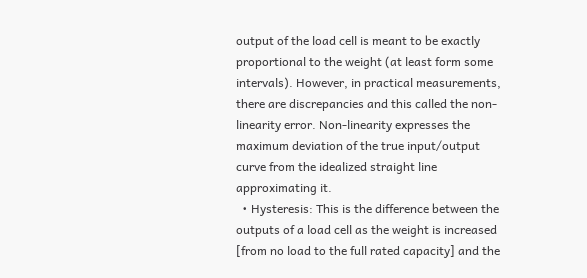output of the load cell is meant to be exactly proportional to the weight (at least form some intervals). However, in practical measurements, there are discrepancies and this called the non-linearity error. Non-linearity expresses the maximum deviation of the true input/output curve from the idealized straight line approximating it.
  • Hysteresis: This is the difference between the outputs of a load cell as the weight is increased [from no load to the full rated capacity] and the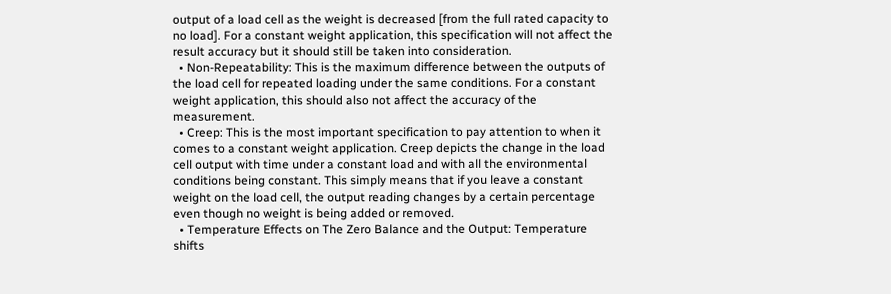output of a load cell as the weight is decreased [from the full rated capacity to no load]. For a constant weight application, this specification will not affect the result accuracy but it should still be taken into consideration.
  • Non-Repeatability: This is the maximum difference between the outputs of the load cell for repeated loading under the same conditions. For a constant weight application, this should also not affect the accuracy of the measurement.
  • Creep: This is the most important specification to pay attention to when it comes to a constant weight application. Creep depicts the change in the load cell output with time under a constant load and with all the environmental conditions being constant. This simply means that if you leave a constant weight on the load cell, the output reading changes by a certain percentage even though no weight is being added or removed.
  • Temperature Effects on The Zero Balance and the Output: Temperature shifts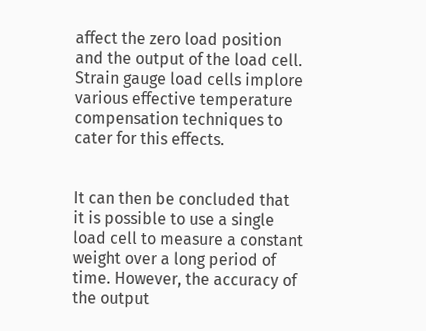affect the zero load position and the output of the load cell. Strain gauge load cells implore various effective temperature compensation techniques to cater for this effects.


It can then be concluded that it is possible to use a single load cell to measure a constant weight over a long period of time. However, the accuracy of the output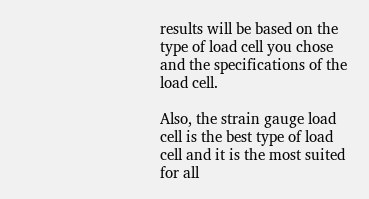results will be based on the type of load cell you chose and the specifications of the load cell.

Also, the strain gauge load cell is the best type of load cell and it is the most suited for all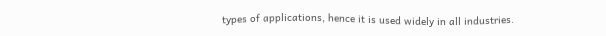types of applications, hence it is used widely in all industries.